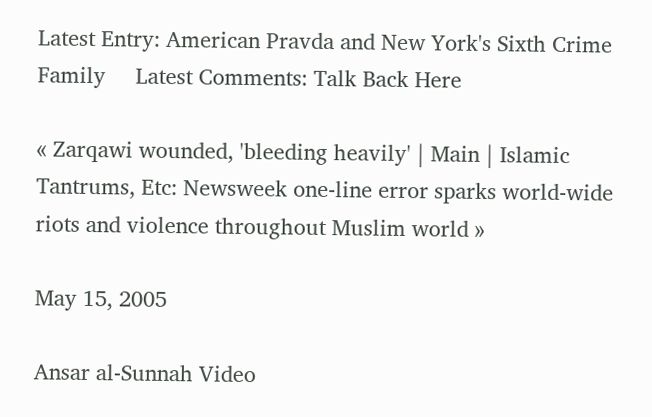Latest Entry: American Pravda and New York's Sixth Crime Family     Latest Comments: Talk Back Here

« Zarqawi wounded, 'bleeding heavily' | Main | Islamic Tantrums, Etc: Newsweek one-line error sparks world-wide riots and violence throughout Muslim world »

May 15, 2005

Ansar al-Sunnah Video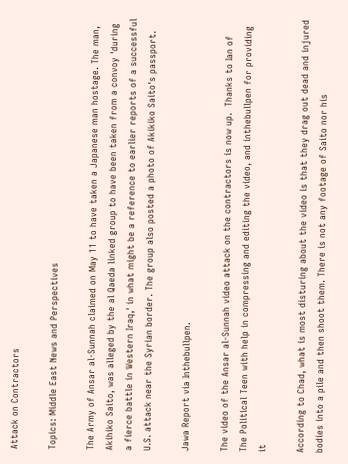Attack on Contractors

Topics: Middle East News and Perspectives

The Army of Ansar al-Sunnah claimed on May 11 to have taken a Japanese man hostage. The man, Akihiko Saito, was alleged by the al Qaeda linked group to have been taken from a convoy 'during a fierce battle in Western Iraq,' in what might be a reference to earlier reports of a successful U.S. attack near the Syrian border. The group also posted a photo of Akikiko Saito's passport.

Jawa Report via Inthebullpen.

The video of the Ansar al-Sunnah video attack on the contractors is now up.  Thanks to Ian of The Political Teen with help in compressing and editing the video, and inthebullpen for providing it

According to Chad, what is most disturing about the video is that they drag out dead and injured bodies into a pile and then shoot them. There is not any footage of Saito nor his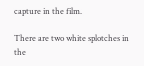capture in the film.

There are two white splotches in the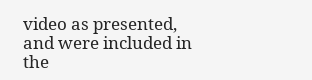video as presented, and were included in the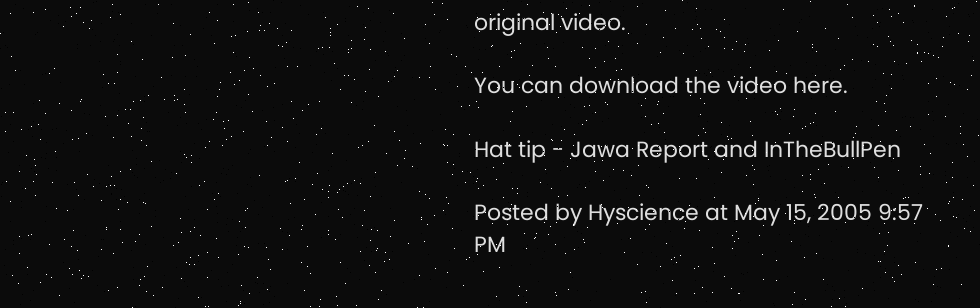original video.

You can download the video here.

Hat tip - Jawa Report and InTheBullPen

Posted by Hyscience at May 15, 2005 9:57 PM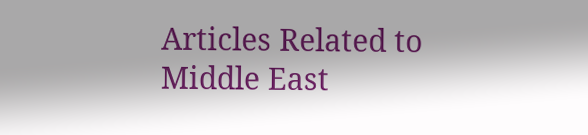Articles Related to Middle East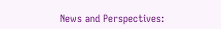News and Perspectives: